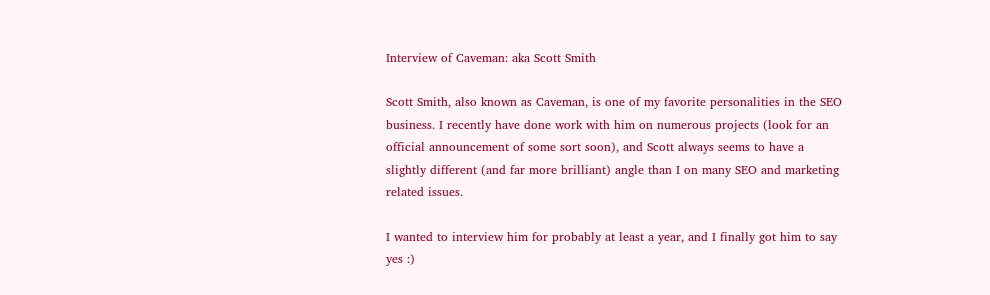Interview of Caveman: aka Scott Smith

Scott Smith, also known as Caveman, is one of my favorite personalities in the SEO business. I recently have done work with him on numerous projects (look for an official announcement of some sort soon), and Scott always seems to have a slightly different (and far more brilliant) angle than I on many SEO and marketing related issues.

I wanted to interview him for probably at least a year, and I finally got him to say yes :)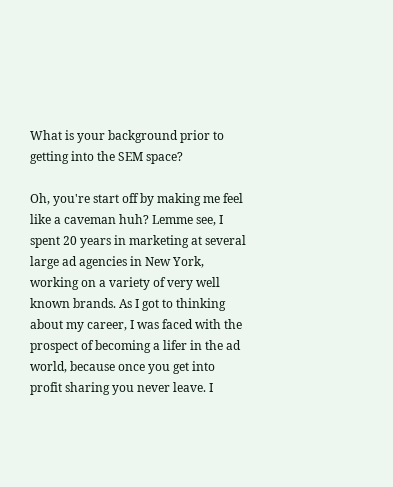What is your background prior to getting into the SEM space?

Oh, you're start off by making me feel like a caveman huh? Lemme see, I spent 20 years in marketing at several large ad agencies in New York, working on a variety of very well known brands. As I got to thinking about my career, I was faced with the prospect of becoming a lifer in the ad world, because once you get into profit sharing you never leave. I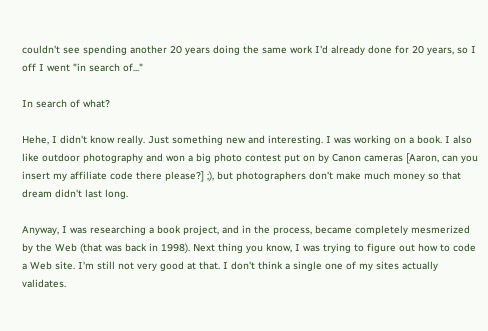couldn't see spending another 20 years doing the same work I'd already done for 20 years, so I off I went "in search of..."

In search of what?

Hehe, I didn't know really. Just something new and interesting. I was working on a book. I also like outdoor photography and won a big photo contest put on by Canon cameras [Aaron, can you insert my affiliate code there please?] ;), but photographers don't make much money so that dream didn't last long.

Anyway, I was researching a book project, and in the process, became completely mesmerized by the Web (that was back in 1998). Next thing you know, I was trying to figure out how to code a Web site. I'm still not very good at that. I don't think a single one of my sites actually validates.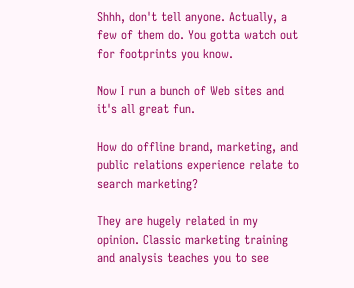Shhh, don't tell anyone. Actually, a few of them do. You gotta watch out for footprints you know.

Now I run a bunch of Web sites and it's all great fun.

How do offline brand, marketing, and public relations experience relate to search marketing?

They are hugely related in my opinion. Classic marketing training and analysis teaches you to see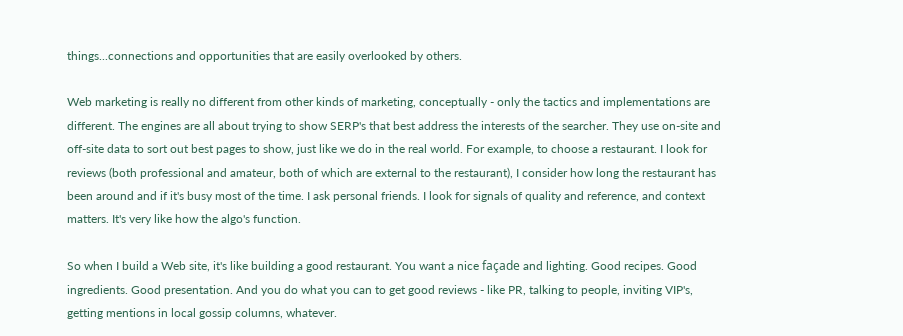things...connections and opportunities that are easily overlooked by others.

Web marketing is really no different from other kinds of marketing, conceptually - only the tactics and implementations are different. The engines are all about trying to show SERP's that best address the interests of the searcher. They use on-site and off-site data to sort out best pages to show, just like we do in the real world. For example, to choose a restaurant. I look for reviews (both professional and amateur, both of which are external to the restaurant), I consider how long the restaurant has been around and if it's busy most of the time. I ask personal friends. I look for signals of quality and reference, and context matters. It's very like how the algo's function.

So when I build a Web site, it's like building a good restaurant. You want a nice façade and lighting. Good recipes. Good ingredients. Good presentation. And you do what you can to get good reviews - like PR, talking to people, inviting VIP's, getting mentions in local gossip columns, whatever.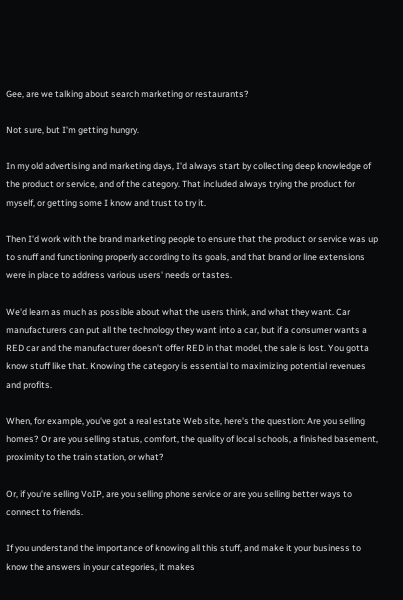Gee, are we talking about search marketing or restaurants?

Not sure, but I'm getting hungry.

In my old advertising and marketing days, I'd always start by collecting deep knowledge of the product or service, and of the category. That included always trying the product for myself, or getting some I know and trust to try it.

Then I'd work with the brand marketing people to ensure that the product or service was up to snuff and functioning properly according to its goals, and that brand or line extensions were in place to address various users' needs or tastes.

We'd learn as much as possible about what the users think, and what they want. Car manufacturers can put all the technology they want into a car, but if a consumer wants a RED car and the manufacturer doesn't offer RED in that model, the sale is lost. You gotta know stuff like that. Knowing the category is essential to maximizing potential revenues and profits.

When, for example, you've got a real estate Web site, here's the question: Are you selling homes? Or are you selling status, comfort, the quality of local schools, a finished basement, proximity to the train station, or what?

Or, if you're selling VoIP, are you selling phone service or are you selling better ways to connect to friends.

If you understand the importance of knowing all this stuff, and make it your business to know the answers in your categories, it makes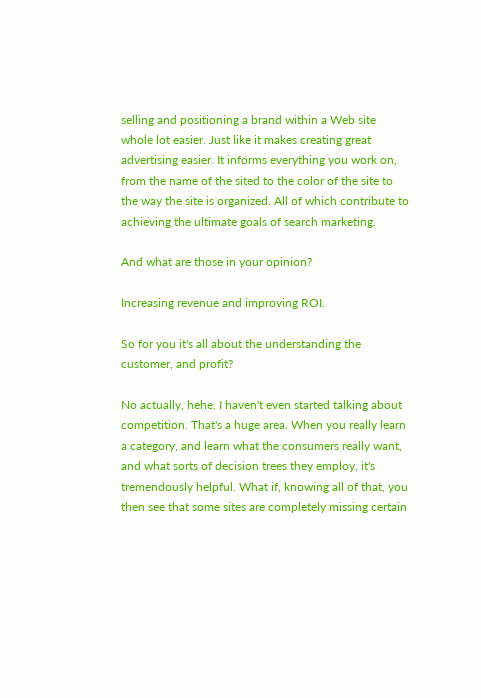selling and positioning a brand within a Web site whole lot easier. Just like it makes creating great advertising easier. It informs everything you work on, from the name of the sited to the color of the site to the way the site is organized. All of which contribute to achieving the ultimate goals of search marketing.

And what are those in your opinion?

Increasing revenue and improving ROI.

So for you it's all about the understanding the customer, and profit?

No actually, hehe. I haven't even started talking about competition. That's a huge area. When you really learn a category, and learn what the consumers really want, and what sorts of decision trees they employ, it's tremendously helpful. What if, knowing all of that, you then see that some sites are completely missing certain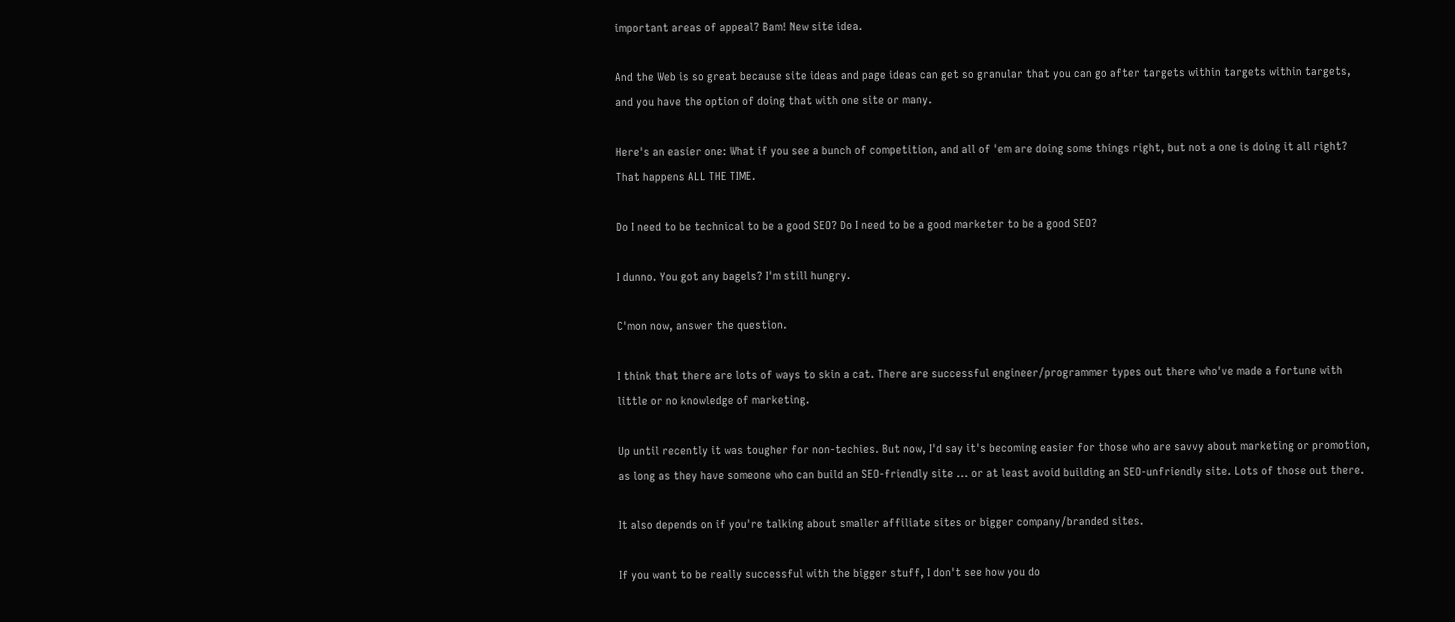important areas of appeal? Bam! New site idea.

And the Web is so great because site ideas and page ideas can get so granular that you can go after targets within targets within targets, and you have the option of doing that with one site or many.

Here's an easier one: What if you see a bunch of competition, and all of 'em are doing some things right, but not a one is doing it all right? That happens ALL THE TIME.

Do I need to be technical to be a good SEO? Do I need to be a good marketer to be a good SEO?

I dunno. You got any bagels? I'm still hungry.

C'mon now, answer the question.

I think that there are lots of ways to skin a cat. There are successful engineer/programmer types out there who've made a fortune with little or no knowledge of marketing.

Up until recently it was tougher for non-techies. But now, I'd say it's becoming easier for those who are savvy about marketing or promotion, as long as they have someone who can build an SEO-friendly site ... or at least avoid building an SEO-unfriendly site. Lots of those out there.

It also depends on if you're talking about smaller affiliate sites or bigger company/branded sites.

If you want to be really successful with the bigger stuff, I don't see how you do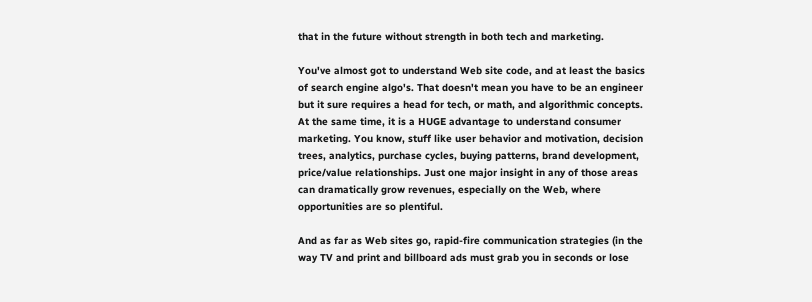that in the future without strength in both tech and marketing.

You've almost got to understand Web site code, and at least the basics of search engine algo's. That doesn't mean you have to be an engineer but it sure requires a head for tech, or math, and algorithmic concepts. At the same time, it is a HUGE advantage to understand consumer marketing. You know, stuff like user behavior and motivation, decision trees, analytics, purchase cycles, buying patterns, brand development, price/value relationships. Just one major insight in any of those areas can dramatically grow revenues, especially on the Web, where opportunities are so plentiful.

And as far as Web sites go, rapid-fire communication strategies (in the way TV and print and billboard ads must grab you in seconds or lose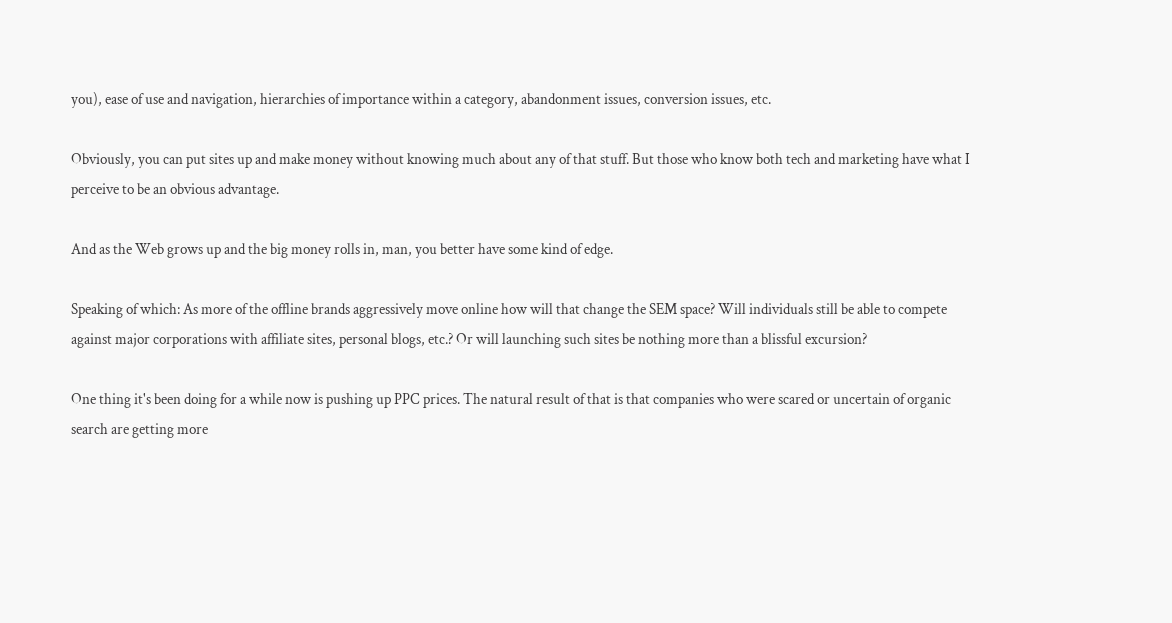you), ease of use and navigation, hierarchies of importance within a category, abandonment issues, conversion issues, etc.

Obviously, you can put sites up and make money without knowing much about any of that stuff. But those who know both tech and marketing have what I perceive to be an obvious advantage.

And as the Web grows up and the big money rolls in, man, you better have some kind of edge.

Speaking of which: As more of the offline brands aggressively move online how will that change the SEM space? Will individuals still be able to compete against major corporations with affiliate sites, personal blogs, etc.? Or will launching such sites be nothing more than a blissful excursion?

One thing it's been doing for a while now is pushing up PPC prices. The natural result of that is that companies who were scared or uncertain of organic search are getting more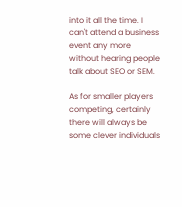into it all the time. I can't attend a business event any more without hearing people talk about SEO or SEM.

As for smaller players competing, certainly there will always be some clever individuals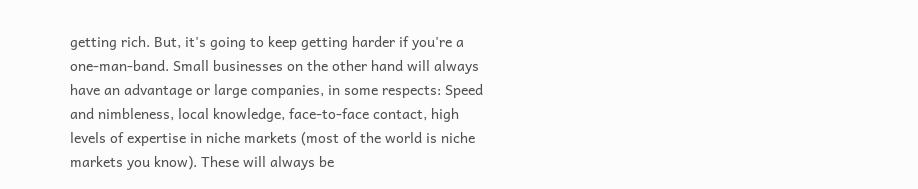getting rich. But, it's going to keep getting harder if you're a one-man-band. Small businesses on the other hand will always have an advantage or large companies, in some respects: Speed and nimbleness, local knowledge, face-to-face contact, high levels of expertise in niche markets (most of the world is niche markets you know). These will always be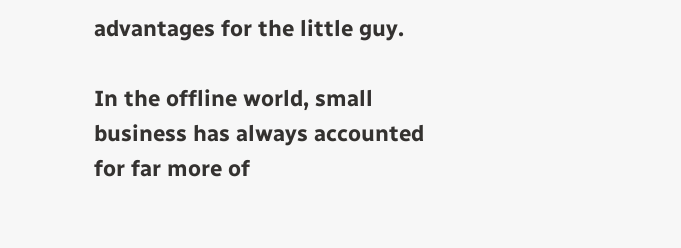advantages for the little guy.

In the offline world, small business has always accounted for far more of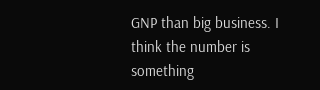GNP than big business. I think the number is something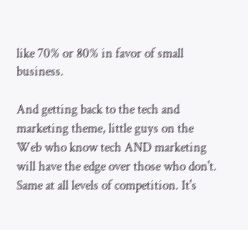like 70% or 80% in favor of small business.

And getting back to the tech and marketing theme, little guys on the Web who know tech AND marketing will have the edge over those who don't. Same at all levels of competition. It's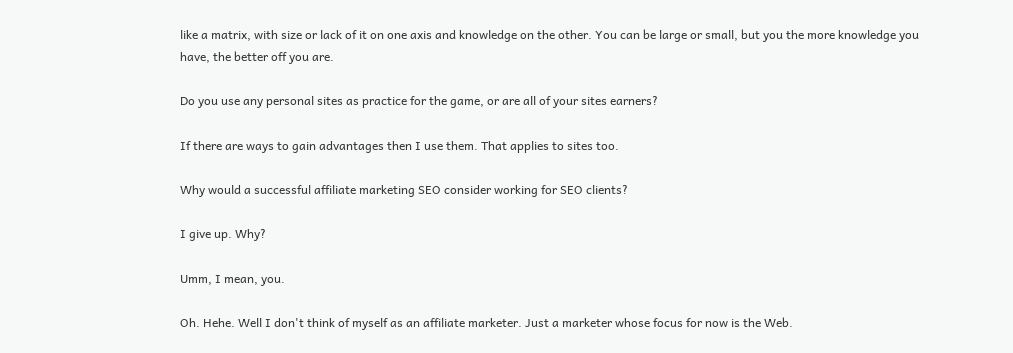like a matrix, with size or lack of it on one axis and knowledge on the other. You can be large or small, but you the more knowledge you have, the better off you are.

Do you use any personal sites as practice for the game, or are all of your sites earners?

If there are ways to gain advantages then I use them. That applies to sites too.

Why would a successful affiliate marketing SEO consider working for SEO clients?

I give up. Why?

Umm, I mean, you.

Oh. Hehe. Well I don't think of myself as an affiliate marketer. Just a marketer whose focus for now is the Web.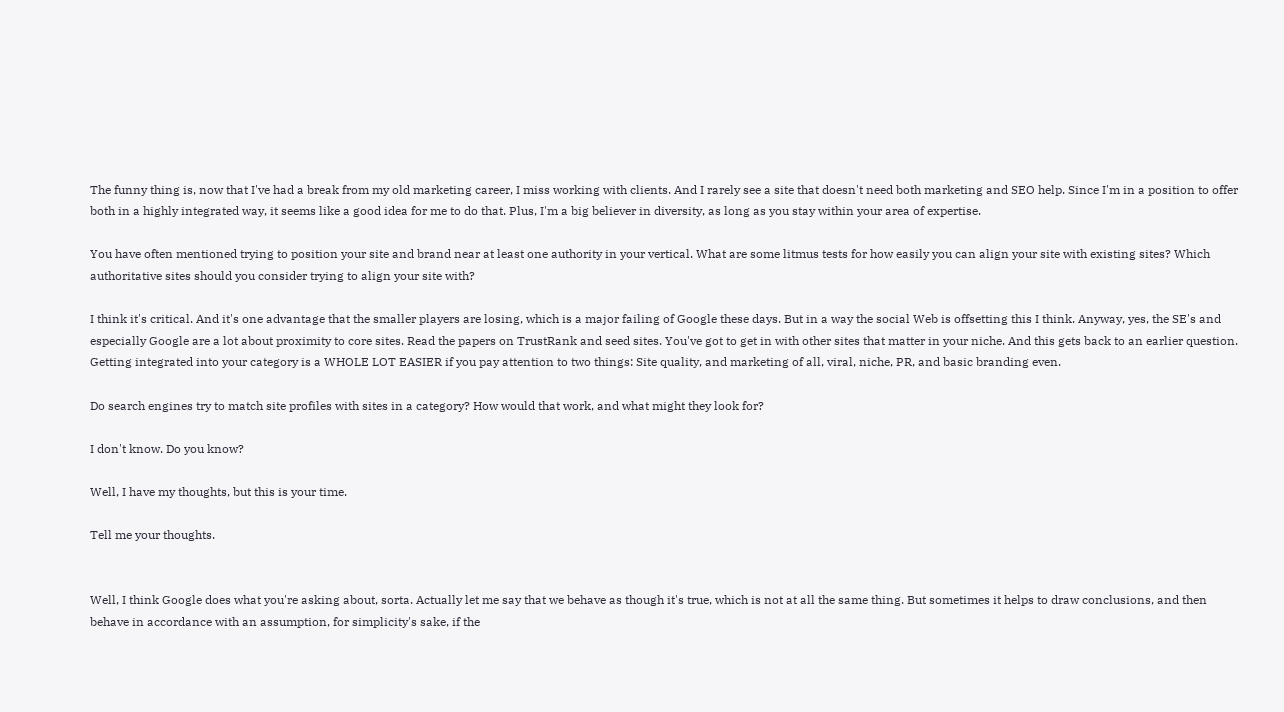The funny thing is, now that I've had a break from my old marketing career, I miss working with clients. And I rarely see a site that doesn't need both marketing and SEO help. Since I'm in a position to offer both in a highly integrated way, it seems like a good idea for me to do that. Plus, I'm a big believer in diversity, as long as you stay within your area of expertise.

You have often mentioned trying to position your site and brand near at least one authority in your vertical. What are some litmus tests for how easily you can align your site with existing sites? Which authoritative sites should you consider trying to align your site with?

I think it's critical. And it's one advantage that the smaller players are losing, which is a major failing of Google these days. But in a way the social Web is offsetting this I think. Anyway, yes, the SE's and especially Google are a lot about proximity to core sites. Read the papers on TrustRank and seed sites. You've got to get in with other sites that matter in your niche. And this gets back to an earlier question. Getting integrated into your category is a WHOLE LOT EASIER if you pay attention to two things: Site quality, and marketing of all, viral, niche, PR, and basic branding even.

Do search engines try to match site profiles with sites in a category? How would that work, and what might they look for?

I don't know. Do you know?

Well, I have my thoughts, but this is your time.

Tell me your thoughts.


Well, I think Google does what you're asking about, sorta. Actually let me say that we behave as though it's true, which is not at all the same thing. But sometimes it helps to draw conclusions, and then behave in accordance with an assumption, for simplicity's sake, if the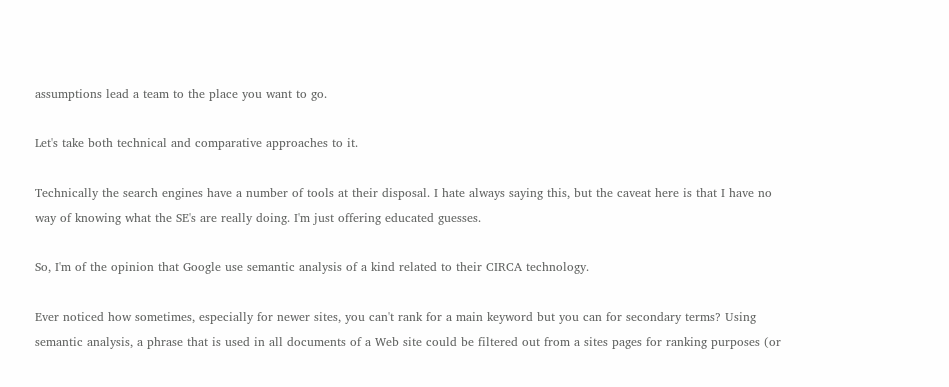assumptions lead a team to the place you want to go.

Let's take both technical and comparative approaches to it.

Technically the search engines have a number of tools at their disposal. I hate always saying this, but the caveat here is that I have no way of knowing what the SE's are really doing. I'm just offering educated guesses.

So, I'm of the opinion that Google use semantic analysis of a kind related to their CIRCA technology.

Ever noticed how sometimes, especially for newer sites, you can't rank for a main keyword but you can for secondary terms? Using semantic analysis, a phrase that is used in all documents of a Web site could be filtered out from a sites pages for ranking purposes (or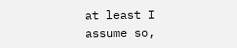at least I assume so,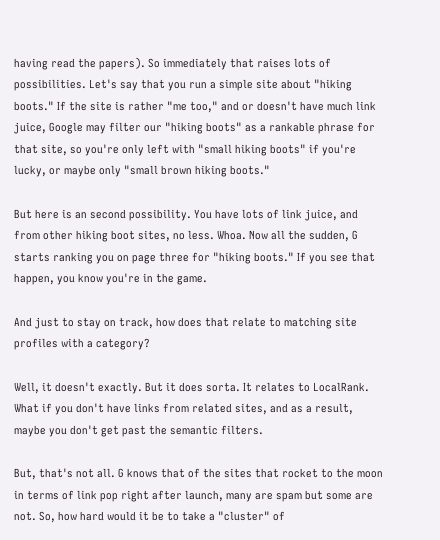having read the papers). So immediately that raises lots of possibilities. Let's say that you run a simple site about "hiking boots." If the site is rather "me too," and or doesn't have much link juice, Google may filter our "hiking boots" as a rankable phrase for that site, so you're only left with "small hiking boots" if you're lucky, or maybe only "small brown hiking boots."

But here is an second possibility. You have lots of link juice, and from other hiking boot sites, no less. Whoa. Now all the sudden, G starts ranking you on page three for "hiking boots." If you see that happen, you know you're in the game.

And just to stay on track, how does that relate to matching site profiles with a category?

Well, it doesn't exactly. But it does sorta. It relates to LocalRank. What if you don't have links from related sites, and as a result, maybe you don't get past the semantic filters.

But, that's not all. G knows that of the sites that rocket to the moon in terms of link pop right after launch, many are spam but some are not. So, how hard would it be to take a "cluster" of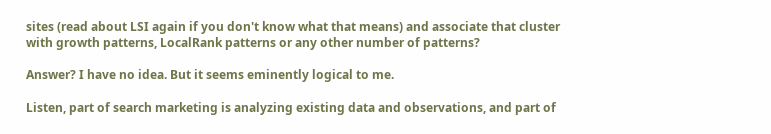sites (read about LSI again if you don't know what that means) and associate that cluster with growth patterns, LocalRank patterns or any other number of patterns?

Answer? I have no idea. But it seems eminently logical to me.

Listen, part of search marketing is analyzing existing data and observations, and part of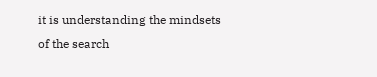it is understanding the mindsets of the search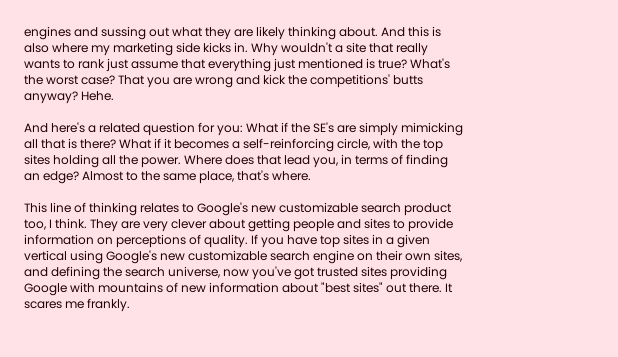engines and sussing out what they are likely thinking about. And this is also where my marketing side kicks in. Why wouldn't a site that really wants to rank just assume that everything just mentioned is true? What's the worst case? That you are wrong and kick the competitions' butts anyway? Hehe.

And here's a related question for you: What if the SE's are simply mimicking all that is there? What if it becomes a self-reinforcing circle, with the top sites holding all the power. Where does that lead you, in terms of finding an edge? Almost to the same place, that's where.

This line of thinking relates to Google's new customizable search product too, I think. They are very clever about getting people and sites to provide information on perceptions of quality. If you have top sites in a given vertical using Google's new customizable search engine on their own sites, and defining the search universe, now you've got trusted sites providing Google with mountains of new information about "best sites" out there. It scares me frankly.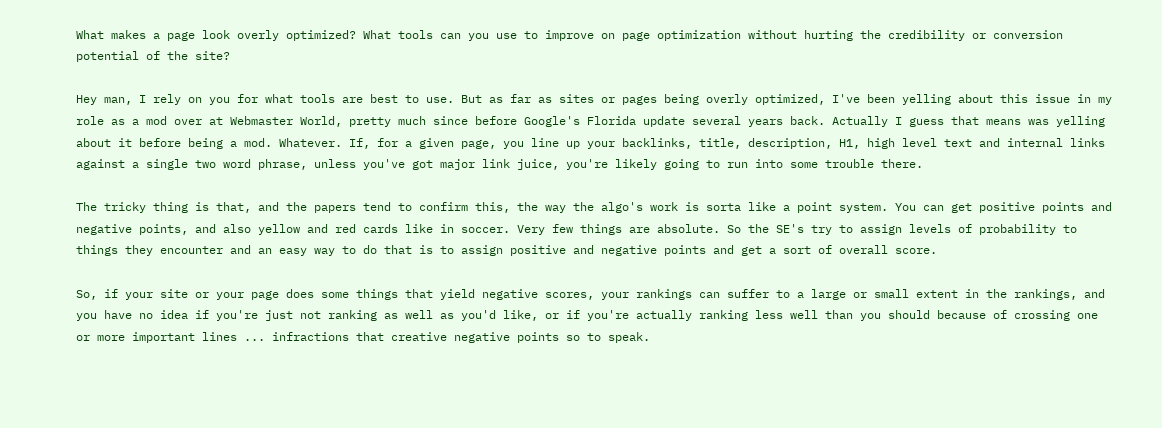What makes a page look overly optimized? What tools can you use to improve on page optimization without hurting the credibility or conversion potential of the site?

Hey man, I rely on you for what tools are best to use. But as far as sites or pages being overly optimized, I've been yelling about this issue in my role as a mod over at Webmaster World, pretty much since before Google's Florida update several years back. Actually I guess that means was yelling about it before being a mod. Whatever. If, for a given page, you line up your backlinks, title, description, H1, high level text and internal links against a single two word phrase, unless you've got major link juice, you're likely going to run into some trouble there.

The tricky thing is that, and the papers tend to confirm this, the way the algo's work is sorta like a point system. You can get positive points and negative points, and also yellow and red cards like in soccer. Very few things are absolute. So the SE's try to assign levels of probability to things they encounter and an easy way to do that is to assign positive and negative points and get a sort of overall score.

So, if your site or your page does some things that yield negative scores, your rankings can suffer to a large or small extent in the rankings, and you have no idea if you're just not ranking as well as you'd like, or if you're actually ranking less well than you should because of crossing one or more important lines ... infractions that creative negative points so to speak.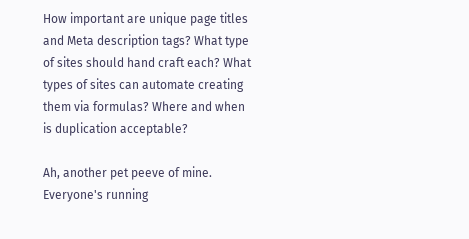How important are unique page titles and Meta description tags? What type of sites should hand craft each? What types of sites can automate creating them via formulas? Where and when is duplication acceptable?

Ah, another pet peeve of mine. Everyone's running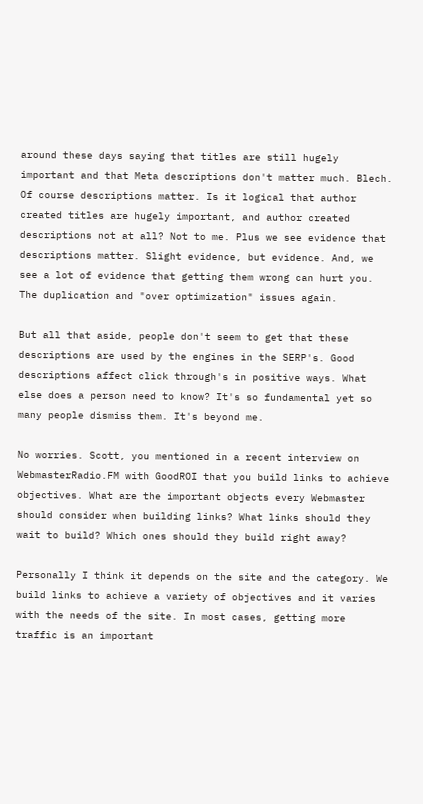around these days saying that titles are still hugely important and that Meta descriptions don't matter much. Blech. Of course descriptions matter. Is it logical that author created titles are hugely important, and author created descriptions not at all? Not to me. Plus we see evidence that descriptions matter. Slight evidence, but evidence. And, we see a lot of evidence that getting them wrong can hurt you. The duplication and "over optimization" issues again.

But all that aside, people don't seem to get that these descriptions are used by the engines in the SERP's. Good descriptions affect click through's in positive ways. What else does a person need to know? It's so fundamental yet so many people dismiss them. It's beyond me.

No worries. Scott, you mentioned in a recent interview on WebmasterRadio.FM with GoodROI that you build links to achieve objectives. What are the important objects every Webmaster should consider when building links? What links should they wait to build? Which ones should they build right away?

Personally I think it depends on the site and the category. We build links to achieve a variety of objectives and it varies with the needs of the site. In most cases, getting more traffic is an important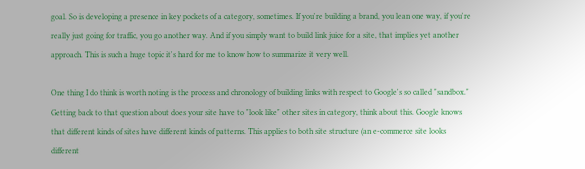goal. So is developing a presence in key pockets of a category, sometimes. If you're building a brand, you lean one way, if you're really just going for traffic, you go another way. And if you simply want to build link juice for a site, that implies yet another approach. This is such a huge topic it's hard for me to know how to summarize it very well.

One thing I do think is worth noting is the process and chronology of building links with respect to Google's so called "sandbox." Getting back to that question about does your site have to "look like" other sites in category, think about this. Google knows that different kinds of sites have different kinds of patterns. This applies to both site structure (an e-commerce site looks different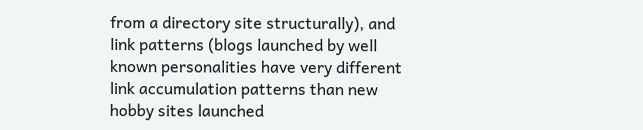from a directory site structurally), and link patterns (blogs launched by well known personalities have very different link accumulation patterns than new hobby sites launched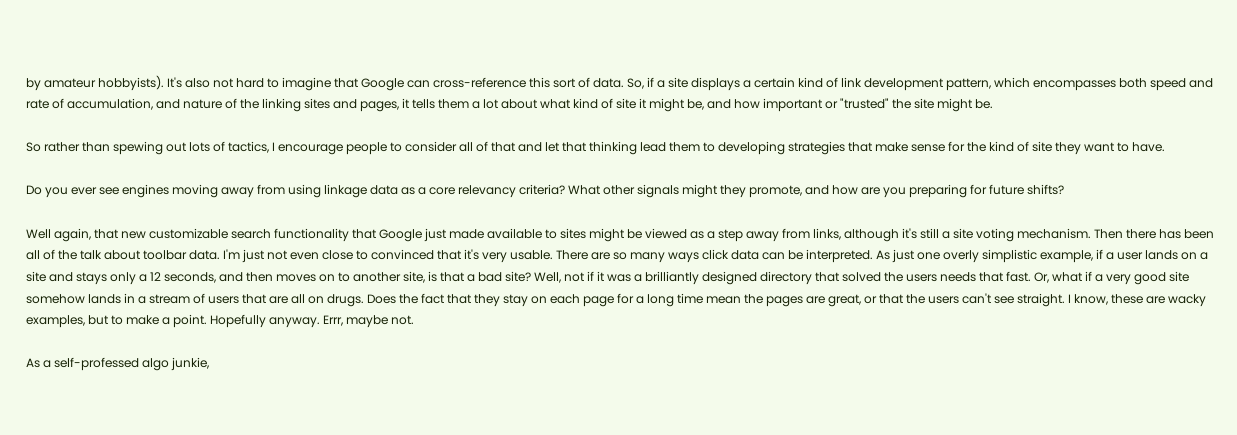by amateur hobbyists). It's also not hard to imagine that Google can cross-reference this sort of data. So, if a site displays a certain kind of link development pattern, which encompasses both speed and rate of accumulation, and nature of the linking sites and pages, it tells them a lot about what kind of site it might be, and how important or "trusted" the site might be.

So rather than spewing out lots of tactics, I encourage people to consider all of that and let that thinking lead them to developing strategies that make sense for the kind of site they want to have.

Do you ever see engines moving away from using linkage data as a core relevancy criteria? What other signals might they promote, and how are you preparing for future shifts?

Well again, that new customizable search functionality that Google just made available to sites might be viewed as a step away from links, although it's still a site voting mechanism. Then there has been all of the talk about toolbar data. I'm just not even close to convinced that it's very usable. There are so many ways click data can be interpreted. As just one overly simplistic example, if a user lands on a site and stays only a 12 seconds, and then moves on to another site, is that a bad site? Well, not if it was a brilliantly designed directory that solved the users needs that fast. Or, what if a very good site somehow lands in a stream of users that are all on drugs. Does the fact that they stay on each page for a long time mean the pages are great, or that the users can't see straight. I know, these are wacky examples, but to make a point. Hopefully anyway. Errr, maybe not.

As a self-professed algo junkie,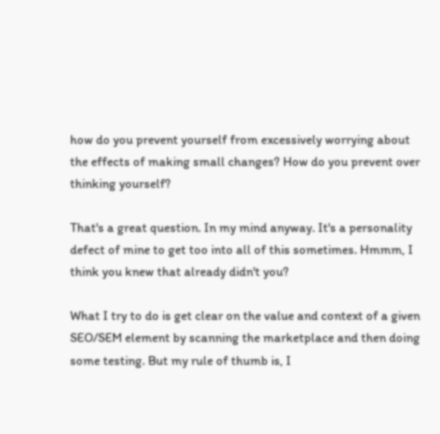how do you prevent yourself from excessively worrying about the effects of making small changes? How do you prevent over thinking yourself?

That's a great question. In my mind anyway. It's a personality defect of mine to get too into all of this sometimes. Hmmm, I think you knew that already didn't you?

What I try to do is get clear on the value and context of a given SEO/SEM element by scanning the marketplace and then doing some testing. But my rule of thumb is, I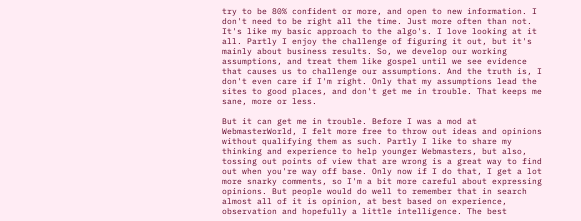try to be 80% confident or more, and open to new information. I don't need to be right all the time. Just more often than not. It's like my basic approach to the algo's. I love looking at it all. Partly I enjoy the challenge of figuring it out, but it's mainly about business results. So, we develop our working assumptions, and treat them like gospel until we see evidence that causes us to challenge our assumptions. And the truth is, I don't even care if I'm right. Only that my assumptions lead the sites to good places, and don't get me in trouble. That keeps me sane, more or less.

But it can get me in trouble. Before I was a mod at WebmasterWorld, I felt more free to throw out ideas and opinions without qualifying them as such. Partly I like to share my thinking and experience to help younger Webmasters, but also, tossing out points of view that are wrong is a great way to find out when you're way off base. Only now if I do that, I get a lot more snarky comments, so I'm a bit more careful about expressing opinions. But people would do well to remember that in search almost all of it is opinion, at best based on experience, observation and hopefully a little intelligence. The best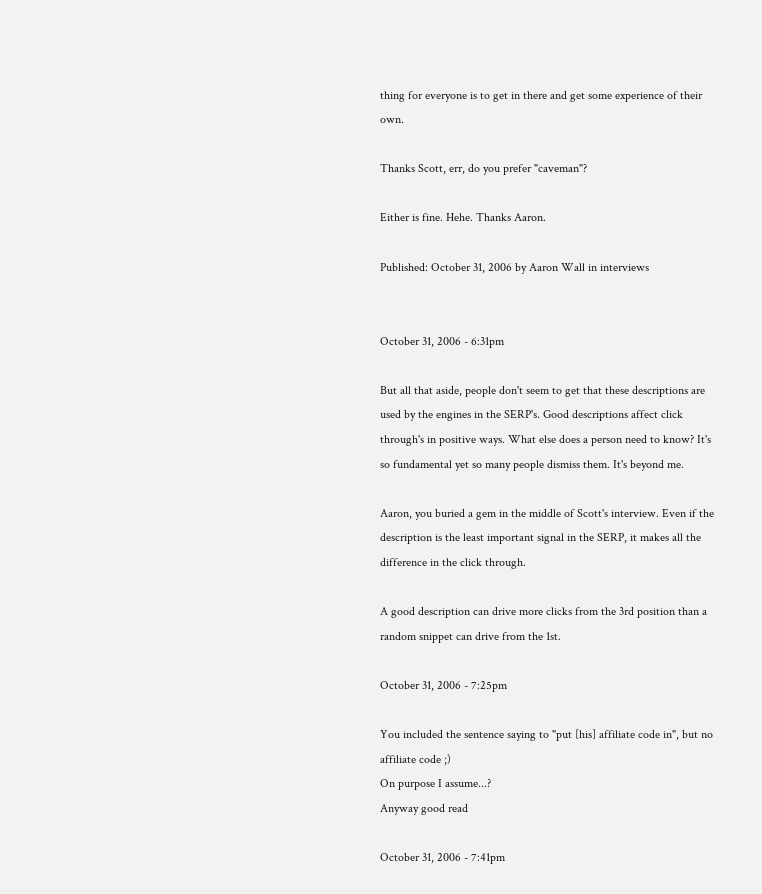thing for everyone is to get in there and get some experience of their own.

Thanks Scott, err, do you prefer "caveman"?

Either is fine. Hehe. Thanks Aaron.

Published: October 31, 2006 by Aaron Wall in interviews


October 31, 2006 - 6:31pm

But all that aside, people don't seem to get that these descriptions are used by the engines in the SERP's. Good descriptions affect click through's in positive ways. What else does a person need to know? It's so fundamental yet so many people dismiss them. It's beyond me.

Aaron, you buried a gem in the middle of Scott's interview. Even if the description is the least important signal in the SERP, it makes all the difference in the click through.

A good description can drive more clicks from the 3rd position than a random snippet can drive from the 1st.

October 31, 2006 - 7:25pm

You included the sentence saying to "put [his] affiliate code in", but no affiliate code ;)
On purpose I assume...?
Anyway good read

October 31, 2006 - 7:41pm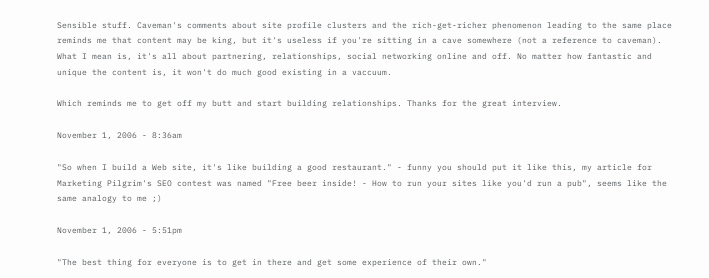Sensible stuff. Caveman's comments about site profile clusters and the rich-get-richer phenomenon leading to the same place reminds me that content may be king, but it's useless if you're sitting in a cave somewhere (not a reference to caveman). What I mean is, it's all about partnering, relationships, social networking online and off. No matter how fantastic and unique the content is, it won't do much good existing in a vaccuum.

Which reminds me to get off my butt and start building relationships. Thanks for the great interview.

November 1, 2006 - 8:36am

"So when I build a Web site, it's like building a good restaurant." - funny you should put it like this, my article for Marketing Pilgrim's SEO contest was named "Free beer inside! - How to run your sites like you'd run a pub", seems like the same analogy to me ;)

November 1, 2006 - 5:51pm

"The best thing for everyone is to get in there and get some experience of their own."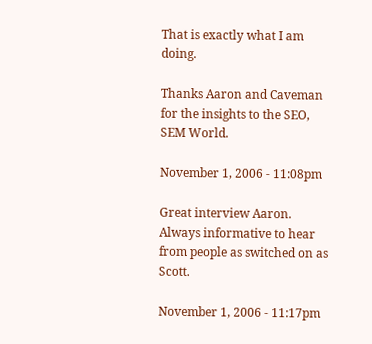That is exactly what I am doing.

Thanks Aaron and Caveman for the insights to the SEO, SEM World.

November 1, 2006 - 11:08pm

Great interview Aaron. Always informative to hear from people as switched on as Scott.

November 1, 2006 - 11:17pm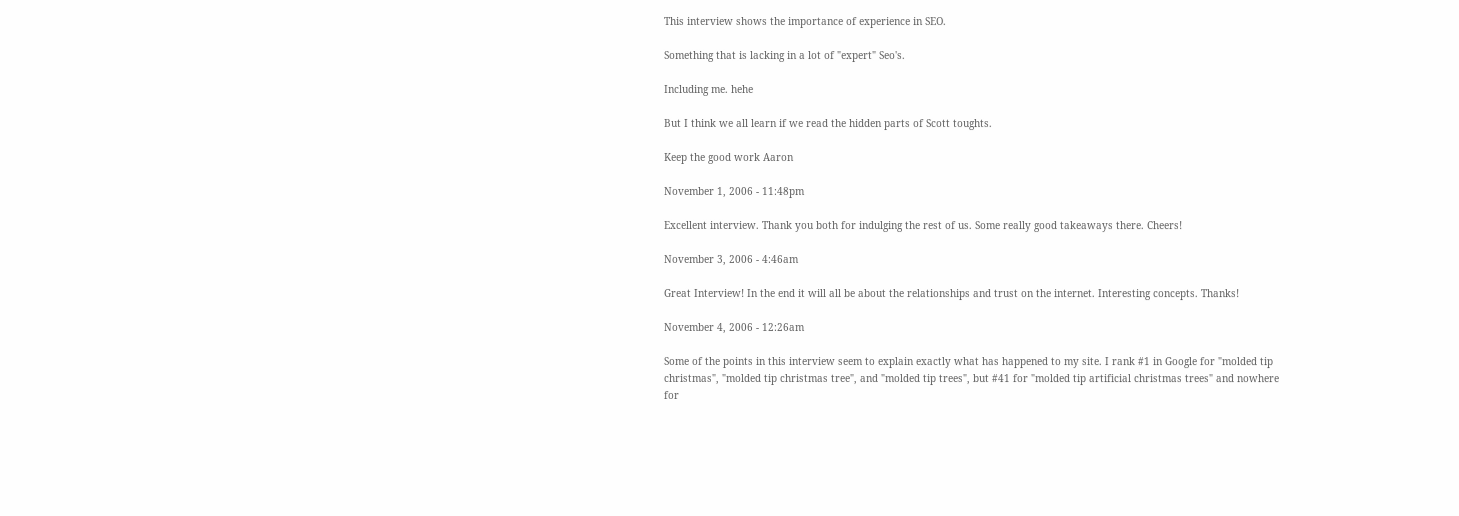This interview shows the importance of experience in SEO.

Something that is lacking in a lot of "expert" Seo's.

Including me. hehe

But I think we all learn if we read the hidden parts of Scott toughts.

Keep the good work Aaron

November 1, 2006 - 11:48pm

Excellent interview. Thank you both for indulging the rest of us. Some really good takeaways there. Cheers!

November 3, 2006 - 4:46am

Great Interview! In the end it will all be about the relationships and trust on the internet. Interesting concepts. Thanks!

November 4, 2006 - 12:26am

Some of the points in this interview seem to explain exactly what has happened to my site. I rank #1 in Google for "molded tip christmas", "molded tip christmas tree", and "molded tip trees", but #41 for "molded tip artificial christmas trees" and nowhere for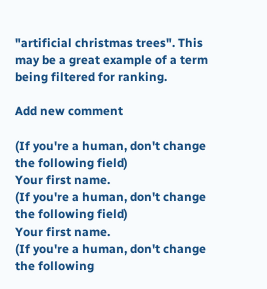"artificial christmas trees". This may be a great example of a term being filtered for ranking.

Add new comment

(If you're a human, don't change the following field)
Your first name.
(If you're a human, don't change the following field)
Your first name.
(If you're a human, don't change the following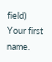field)
Your first name.